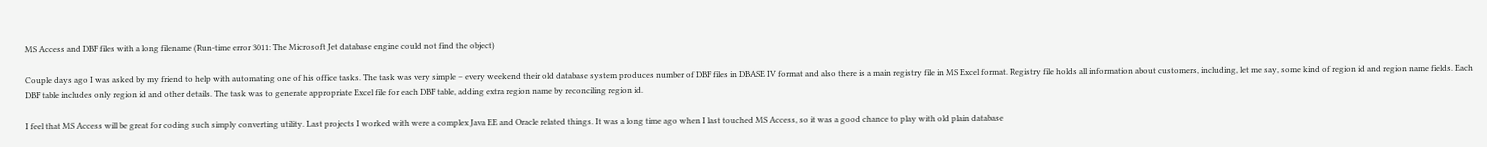MS Access and DBF files with a long filename (Run-time error 3011: The Microsoft Jet database engine could not find the object)

Couple days ago I was asked by my friend to help with automating one of his office tasks. The task was very simple – every weekend their old database system produces number of DBF files in DBASE IV format and also there is a main registry file in MS Excel format. Registry file holds all information about customers, including, let me say, some kind of region id and region name fields. Each DBF table includes only region id and other details. The task was to generate appropriate Excel file for each DBF table, adding extra region name by reconciling region id.

I feel that MS Access will be great for coding such simply converting utility. Last projects I worked with were a complex Java EE and Oracle related things. It was a long time ago when I last touched MS Access, so it was a good chance to play with old plain database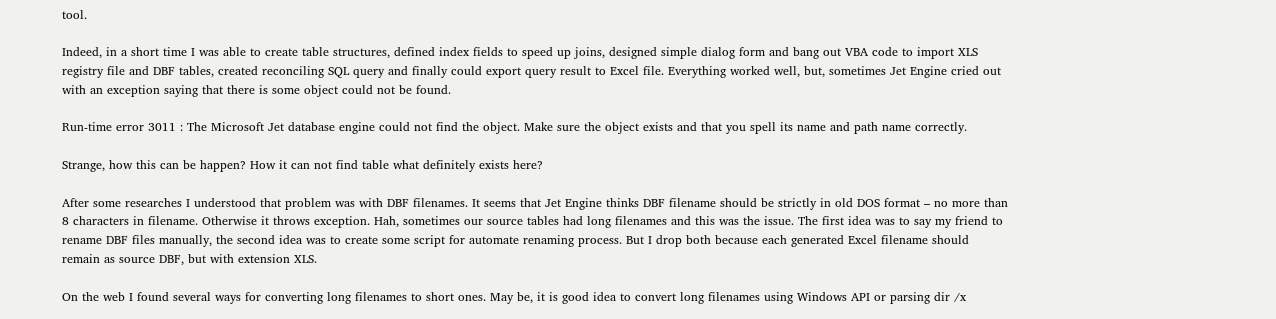tool.

Indeed, in a short time I was able to create table structures, defined index fields to speed up joins, designed simple dialog form and bang out VBA code to import XLS registry file and DBF tables, created reconciling SQL query and finally could export query result to Excel file. Everything worked well, but, sometimes Jet Engine cried out with an exception saying that there is some object could not be found.

Run-time error 3011 : The Microsoft Jet database engine could not find the object. Make sure the object exists and that you spell its name and path name correctly.

Strange, how this can be happen? How it can not find table what definitely exists here?

After some researches I understood that problem was with DBF filenames. It seems that Jet Engine thinks DBF filename should be strictly in old DOS format – no more than 8 characters in filename. Otherwise it throws exception. Hah, sometimes our source tables had long filenames and this was the issue. The first idea was to say my friend to rename DBF files manually, the second idea was to create some script for automate renaming process. But I drop both because each generated Excel filename should remain as source DBF, but with extension XLS.

On the web I found several ways for converting long filenames to short ones. May be, it is good idea to convert long filenames using Windows API or parsing dir /x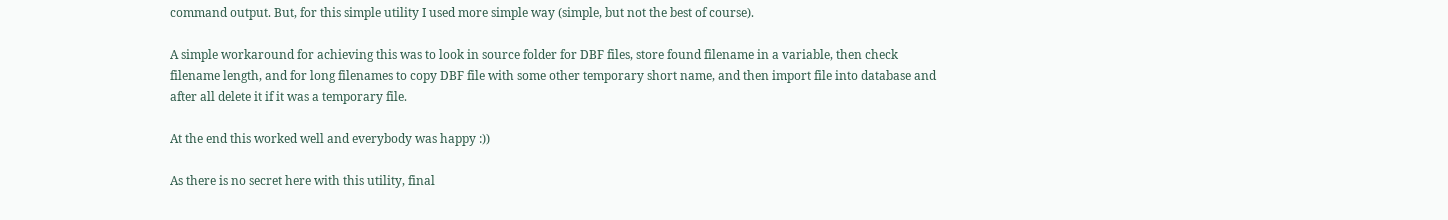command output. But, for this simple utility I used more simple way (simple, but not the best of course).

A simple workaround for achieving this was to look in source folder for DBF files, store found filename in a variable, then check filename length, and for long filenames to copy DBF file with some other temporary short name, and then import file into database and after all delete it if it was a temporary file.

At the end this worked well and everybody was happy :))

As there is no secret here with this utility, final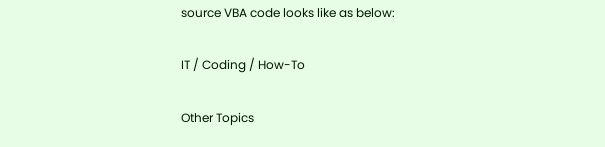source VBA code looks like as below:

IT / Coding / How-To

Other Topics